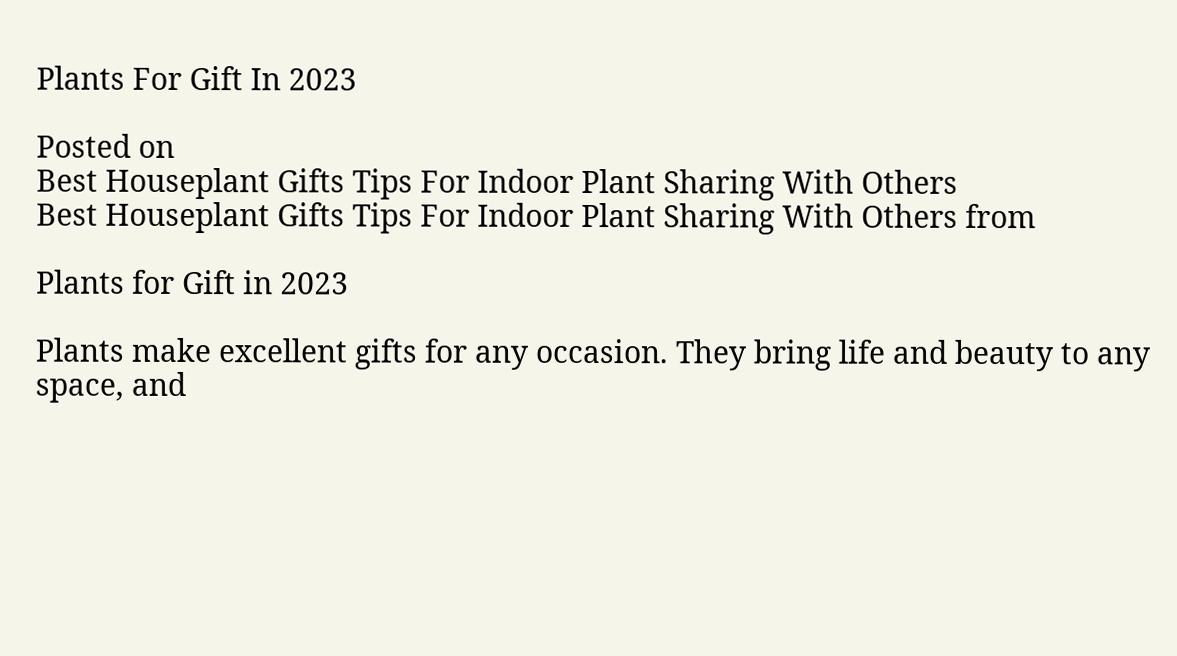Plants For Gift In 2023

Posted on
Best Houseplant Gifts Tips For Indoor Plant Sharing With Others
Best Houseplant Gifts Tips For Indoor Plant Sharing With Others from

Plants for Gift in 2023

Plants make excellent gifts for any occasion. They bring life and beauty to any space, and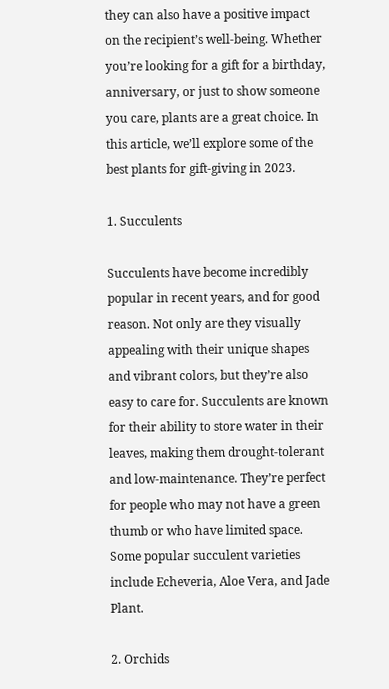they can also have a positive impact on the recipient’s well-being. Whether you’re looking for a gift for a birthday, anniversary, or just to show someone you care, plants are a great choice. In this article, we’ll explore some of the best plants for gift-giving in 2023.

1. Succulents

Succulents have become incredibly popular in recent years, and for good reason. Not only are they visually appealing with their unique shapes and vibrant colors, but they’re also easy to care for. Succulents are known for their ability to store water in their leaves, making them drought-tolerant and low-maintenance. They’re perfect for people who may not have a green thumb or who have limited space. Some popular succulent varieties include Echeveria, Aloe Vera, and Jade Plant.

2. Orchids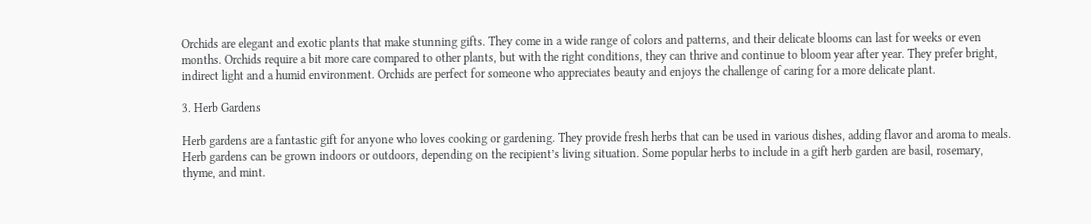Orchids are elegant and exotic plants that make stunning gifts. They come in a wide range of colors and patterns, and their delicate blooms can last for weeks or even months. Orchids require a bit more care compared to other plants, but with the right conditions, they can thrive and continue to bloom year after year. They prefer bright, indirect light and a humid environment. Orchids are perfect for someone who appreciates beauty and enjoys the challenge of caring for a more delicate plant.

3. Herb Gardens

Herb gardens are a fantastic gift for anyone who loves cooking or gardening. They provide fresh herbs that can be used in various dishes, adding flavor and aroma to meals. Herb gardens can be grown indoors or outdoors, depending on the recipient’s living situation. Some popular herbs to include in a gift herb garden are basil, rosemary, thyme, and mint.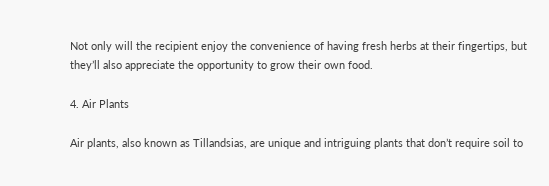Not only will the recipient enjoy the convenience of having fresh herbs at their fingertips, but they’ll also appreciate the opportunity to grow their own food.

4. Air Plants

Air plants, also known as Tillandsias, are unique and intriguing plants that don’t require soil to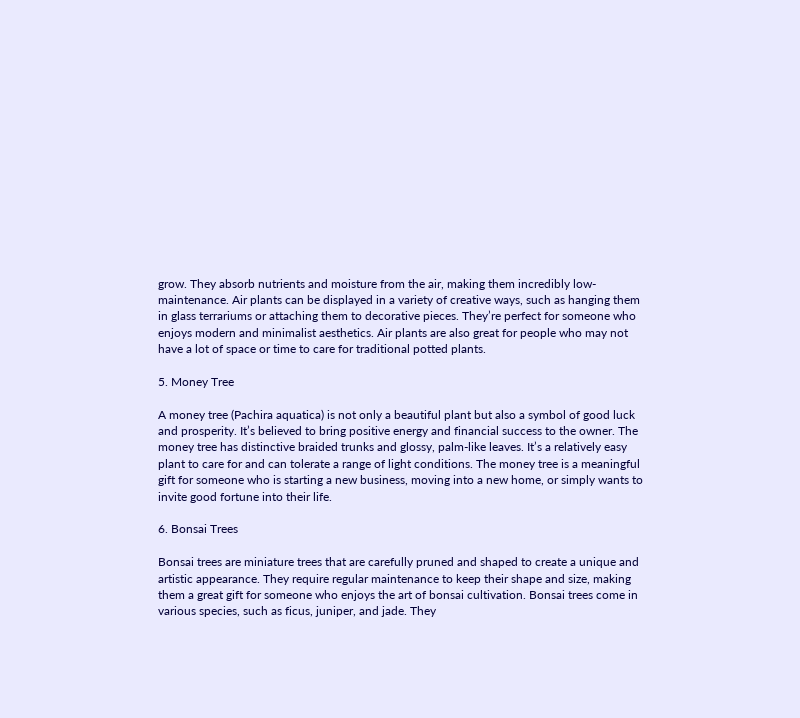grow. They absorb nutrients and moisture from the air, making them incredibly low-maintenance. Air plants can be displayed in a variety of creative ways, such as hanging them in glass terrariums or attaching them to decorative pieces. They’re perfect for someone who enjoys modern and minimalist aesthetics. Air plants are also great for people who may not have a lot of space or time to care for traditional potted plants.

5. Money Tree

A money tree (Pachira aquatica) is not only a beautiful plant but also a symbol of good luck and prosperity. It’s believed to bring positive energy and financial success to the owner. The money tree has distinctive braided trunks and glossy, palm-like leaves. It’s a relatively easy plant to care for and can tolerate a range of light conditions. The money tree is a meaningful gift for someone who is starting a new business, moving into a new home, or simply wants to invite good fortune into their life.

6. Bonsai Trees

Bonsai trees are miniature trees that are carefully pruned and shaped to create a unique and artistic appearance. They require regular maintenance to keep their shape and size, making them a great gift for someone who enjoys the art of bonsai cultivation. Bonsai trees come in various species, such as ficus, juniper, and jade. They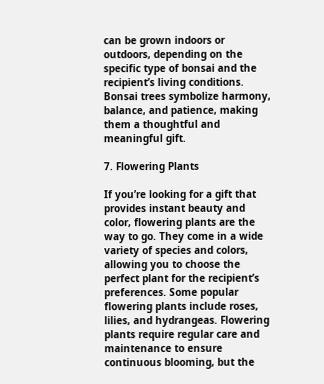can be grown indoors or outdoors, depending on the specific type of bonsai and the recipient’s living conditions. Bonsai trees symbolize harmony, balance, and patience, making them a thoughtful and meaningful gift.

7. Flowering Plants

If you’re looking for a gift that provides instant beauty and color, flowering plants are the way to go. They come in a wide variety of species and colors, allowing you to choose the perfect plant for the recipient’s preferences. Some popular flowering plants include roses, lilies, and hydrangeas. Flowering plants require regular care and maintenance to ensure continuous blooming, but the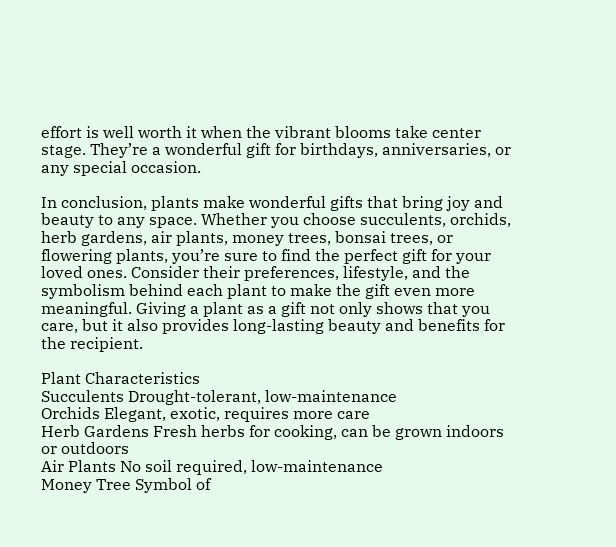effort is well worth it when the vibrant blooms take center stage. They’re a wonderful gift for birthdays, anniversaries, or any special occasion.

In conclusion, plants make wonderful gifts that bring joy and beauty to any space. Whether you choose succulents, orchids, herb gardens, air plants, money trees, bonsai trees, or flowering plants, you’re sure to find the perfect gift for your loved ones. Consider their preferences, lifestyle, and the symbolism behind each plant to make the gift even more meaningful. Giving a plant as a gift not only shows that you care, but it also provides long-lasting beauty and benefits for the recipient.

Plant Characteristics
Succulents Drought-tolerant, low-maintenance
Orchids Elegant, exotic, requires more care
Herb Gardens Fresh herbs for cooking, can be grown indoors or outdoors
Air Plants No soil required, low-maintenance
Money Tree Symbol of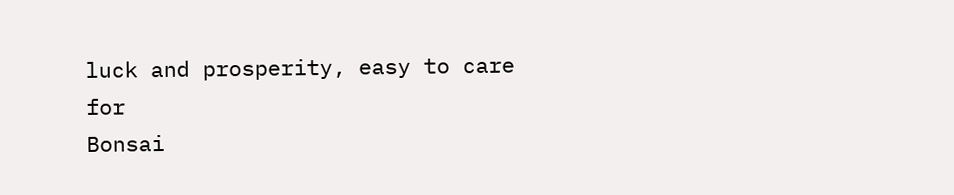luck and prosperity, easy to care for
Bonsai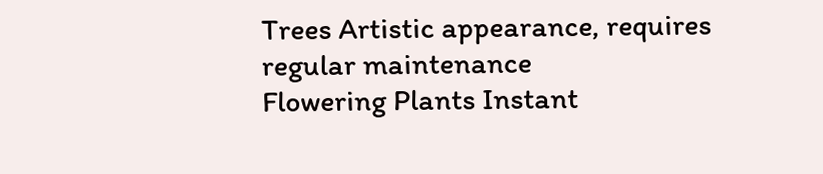Trees Artistic appearance, requires regular maintenance
Flowering Plants Instant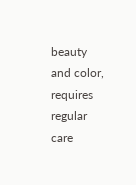beauty and color, requires regular care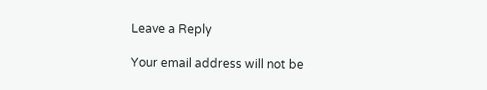Leave a Reply

Your email address will not be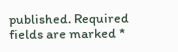published. Required fields are marked *